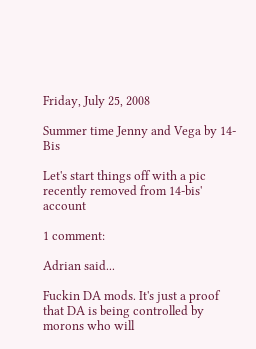Friday, July 25, 2008

Summer time Jenny and Vega by 14-Bis

Let's start things off with a pic recently removed from 14-bis' account

1 comment:

Adrian said...

Fuckin DA mods. It's just a proof that DA is being controlled by morons who will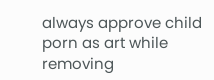always approve child porn as art while removing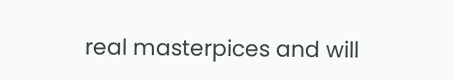real masterpices and will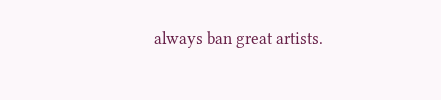always ban great artists.